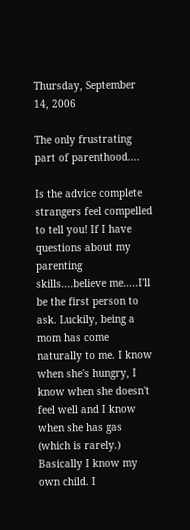Thursday, September 14, 2006

The only frustrating part of parenthood....

Is the advice complete strangers feel compelled to tell you! If I have questions about my parenting skills....believe me.....I'll be the first person to ask. Luckily, being a mom has come naturally to me. I know when she's hungry, I know when she doesn't feel well and I know when she has gas (which is rarely.) Basically I know my own child. I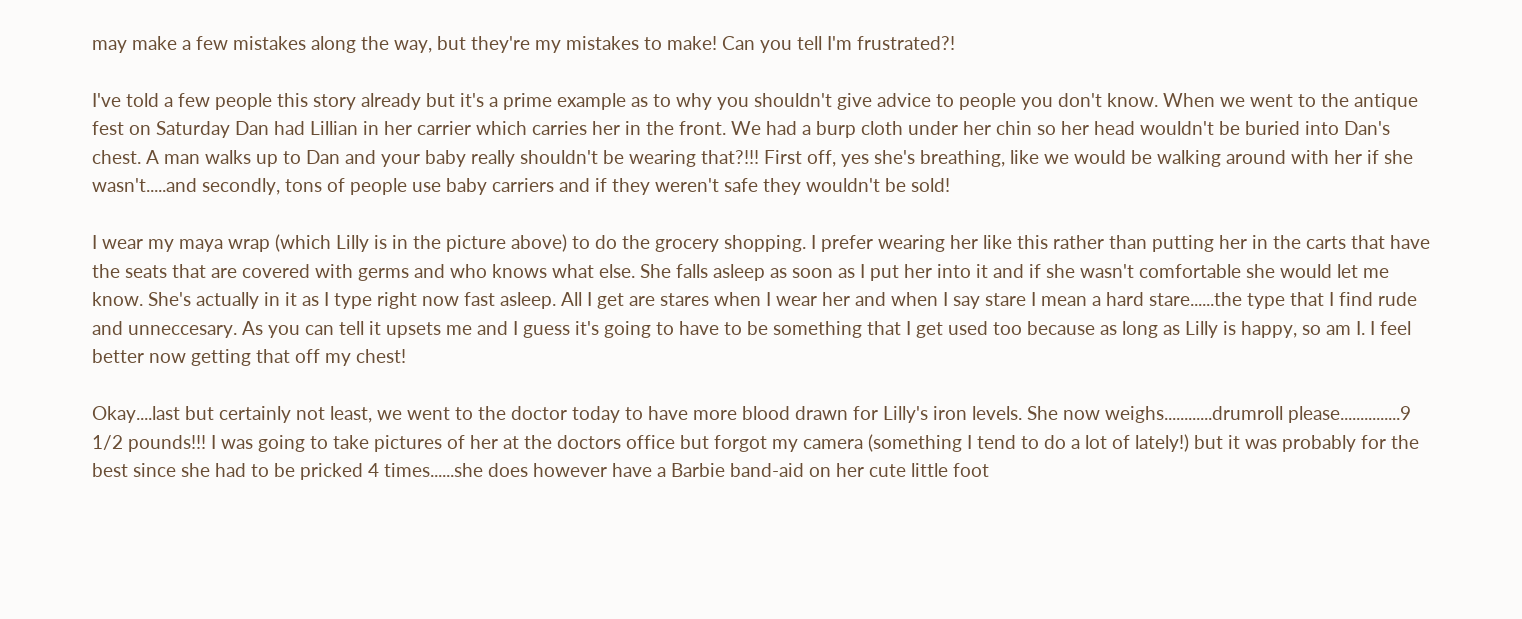may make a few mistakes along the way, but they're my mistakes to make! Can you tell I'm frustrated?!

I've told a few people this story already but it's a prime example as to why you shouldn't give advice to people you don't know. When we went to the antique fest on Saturday Dan had Lillian in her carrier which carries her in the front. We had a burp cloth under her chin so her head wouldn't be buried into Dan's chest. A man walks up to Dan and your baby really shouldn't be wearing that?!!! First off, yes she's breathing, like we would be walking around with her if she wasn't.....and secondly, tons of people use baby carriers and if they weren't safe they wouldn't be sold!

I wear my maya wrap (which Lilly is in the picture above) to do the grocery shopping. I prefer wearing her like this rather than putting her in the carts that have the seats that are covered with germs and who knows what else. She falls asleep as soon as I put her into it and if she wasn't comfortable she would let me know. She's actually in it as I type right now fast asleep. All I get are stares when I wear her and when I say stare I mean a hard stare......the type that I find rude and unneccesary. As you can tell it upsets me and I guess it's going to have to be something that I get used too because as long as Lilly is happy, so am I. I feel better now getting that off my chest!

Okay....last but certainly not least, we went to the doctor today to have more blood drawn for Lilly's iron levels. She now weighs............drumroll please...............9 1/2 pounds!!! I was going to take pictures of her at the doctors office but forgot my camera (something I tend to do a lot of lately!) but it was probably for the best since she had to be pricked 4 times......she does however have a Barbie band-aid on her cute little foot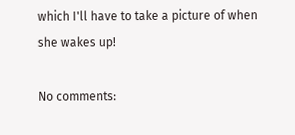which I'll have to take a picture of when she wakes up!

No comments: